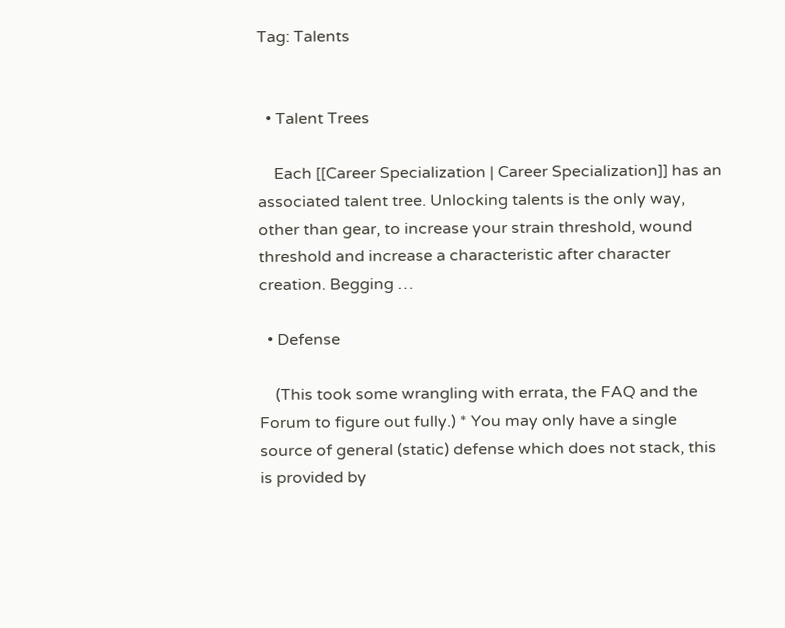Tag: Talents


  • Talent Trees

    Each [[Career Specialization | Career Specialization]] has an associated talent tree. Unlocking talents is the only way, other than gear, to increase your strain threshold, wound threshold and increase a characteristic after character creation. Begging …

  • Defense

    (This took some wrangling with errata, the FAQ and the Forum to figure out fully.) * You may only have a single source of general (static) defense which does not stack, this is provided by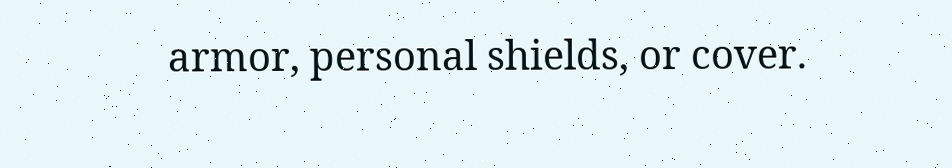armor, personal shields, or cover.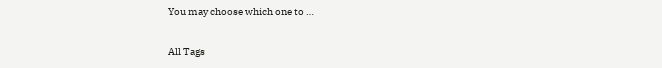You may choose which one to …

All Tags